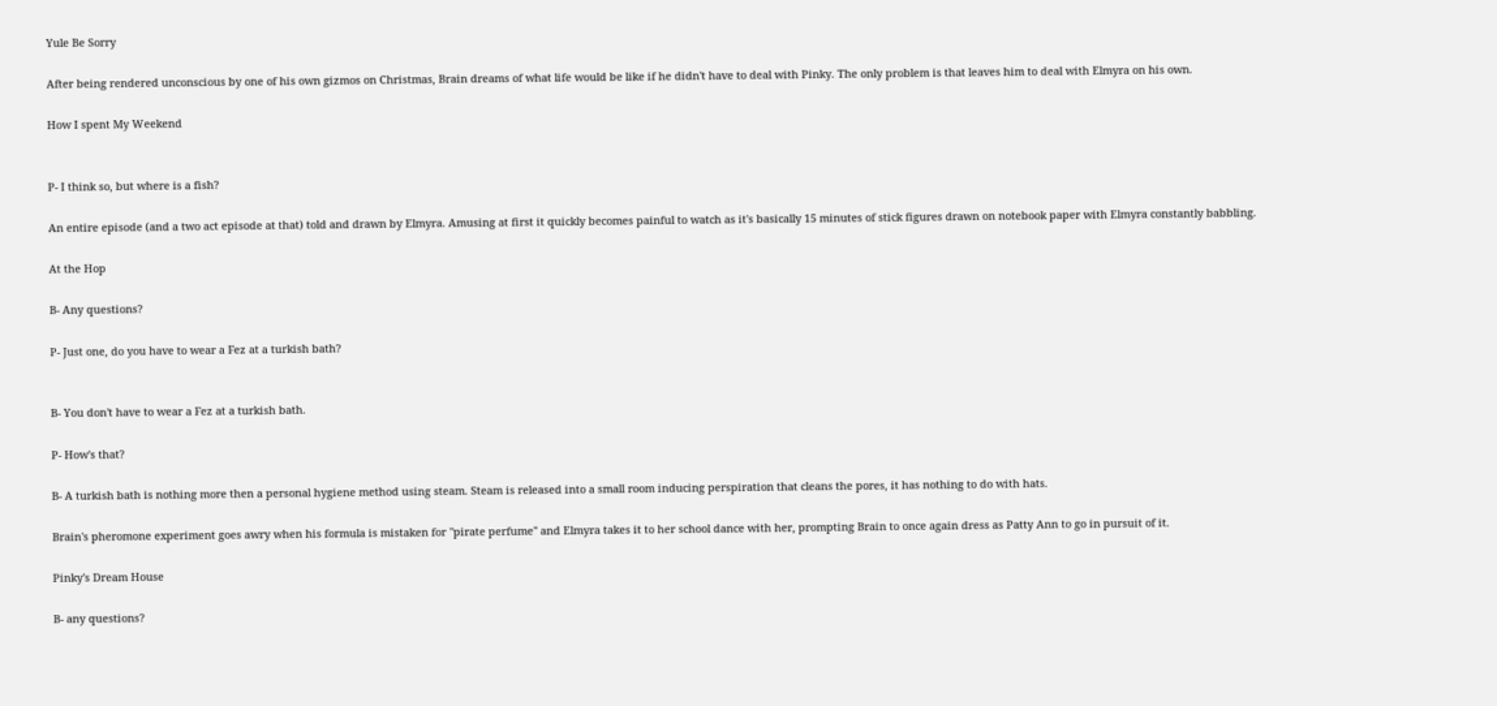Yule Be Sorry

After being rendered unconscious by one of his own gizmos on Christmas, Brain dreams of what life would be like if he didn't have to deal with Pinky. The only problem is that leaves him to deal with Elmyra on his own.

How I spent My Weekend


P- I think so, but where is a fish?

An entire episode (and a two act episode at that) told and drawn by Elmyra. Amusing at first it quickly becomes painful to watch as it's basically 15 minutes of stick figures drawn on notebook paper with Elmyra constantly babbling.

At the Hop

B- Any questions?

P- Just one, do you have to wear a Fez at a turkish bath?


B- You don't have to wear a Fez at a turkish bath.

P- How's that?

B- A turkish bath is nothing more then a personal hygiene method using steam. Steam is released into a small room inducing perspiration that cleans the pores, it has nothing to do with hats.

Brain's pheromone experiment goes awry when his formula is mistaken for "pirate perfume" and Elmyra takes it to her school dance with her, prompting Brain to once again dress as Patty Ann to go in pursuit of it.

Pinky's Dream House

B- any questions?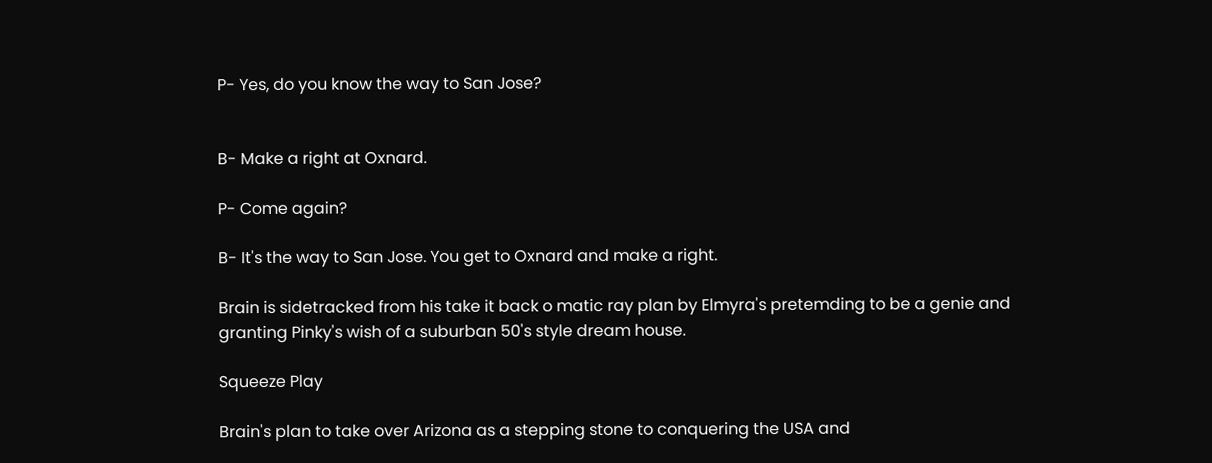P- Yes, do you know the way to San Jose?


B- Make a right at Oxnard.

P- Come again?

B- It's the way to San Jose. You get to Oxnard and make a right.

Brain is sidetracked from his take it back o matic ray plan by Elmyra's pretemding to be a genie and granting Pinky's wish of a suburban 50's style dream house.

Squeeze Play

Brain's plan to take over Arizona as a stepping stone to conquering the USA and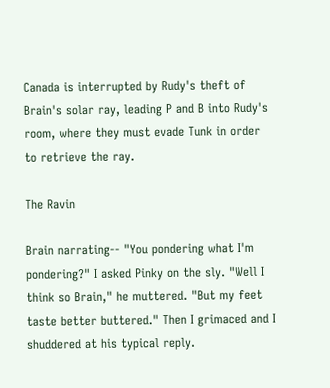Canada is interrupted by Rudy's theft of Brain's solar ray, leading P and B into Rudy's room, where they must evade Tunk in order to retrieve the ray.

The Ravin

Brain narrating-- "You pondering what I'm pondering?" I asked Pinky on the sly. "Well I think so Brain," he muttered. "But my feet taste better buttered." Then I grimaced and I shuddered at his typical reply.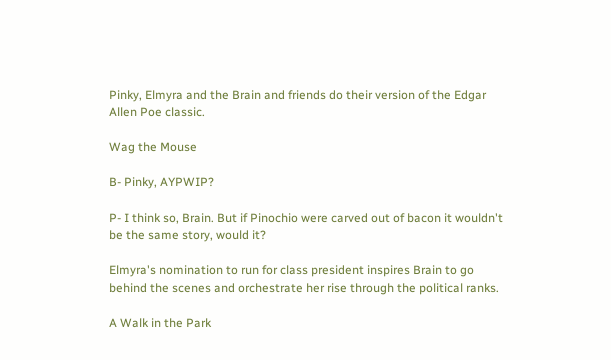Pinky, Elmyra and the Brain and friends do their version of the Edgar Allen Poe classic.

Wag the Mouse

B- Pinky, AYPWIP?

P- I think so, Brain. But if Pinochio were carved out of bacon it wouldn't be the same story, would it?

Elmyra's nomination to run for class president inspires Brain to go behind the scenes and orchestrate her rise through the political ranks.

A Walk in the Park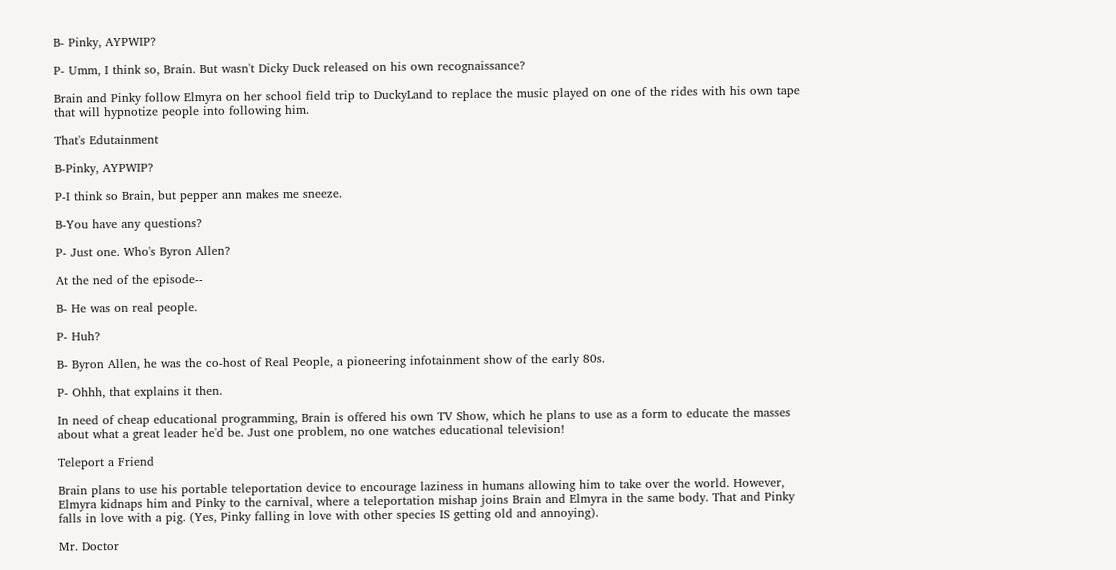B- Pinky, AYPWIP?

P- Umm, I think so, Brain. But wasn't Dicky Duck released on his own recognaissance?

Brain and Pinky follow Elmyra on her school field trip to DuckyLand to replace the music played on one of the rides with his own tape that will hypnotize people into following him.

That's Edutainment

B-Pinky, AYPWIP?

P-I think so Brain, but pepper ann makes me sneeze.

B-You have any questions?

P- Just one. Who's Byron Allen?

At the ned of the episode--

B- He was on real people.

P- Huh?

B- Byron Allen, he was the co-host of Real People, a pioneering infotainment show of the early 80s.

P- Ohhh, that explains it then.

In need of cheap educational programming, Brain is offered his own TV Show, which he plans to use as a form to educate the masses about what a great leader he'd be. Just one problem, no one watches educational television!

Teleport a Friend

Brain plans to use his portable teleportation device to encourage laziness in humans allowing him to take over the world. However, Elmyra kidnaps him and Pinky to the carnival, where a teleportation mishap joins Brain and Elmyra in the same body. That and Pinky falls in love with a pig. (Yes, Pinky falling in love with other species IS getting old and annoying).

Mr. Doctor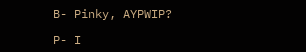B- Pinky, AYPWIP?

P- I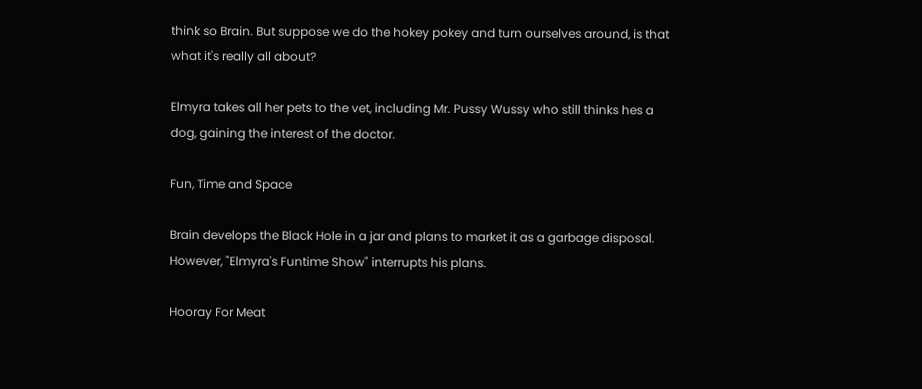think so Brain. But suppose we do the hokey pokey and turn ourselves around, is that what it's really all about?

Elmyra takes all her pets to the vet, including Mr. Pussy Wussy who still thinks hes a dog, gaining the interest of the doctor.

Fun, Time and Space

Brain develops the Black Hole in a jar and plans to market it as a garbage disposal. However, "Elmyra's Funtime Show" interrupts his plans.

Hooray For Meat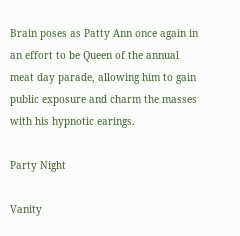Brain poses as Patty Ann once again in an effort to be Queen of the annual meat day parade, allowing him to gain public exposure and charm the masses with his hypnotic earings.

Party Night

Vanity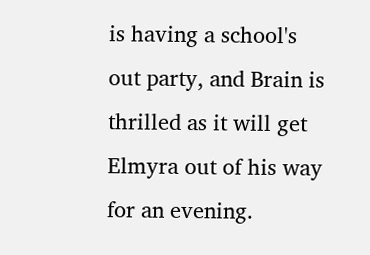is having a school's out party, and Brain is thrilled as it will get Elmyra out of his way for an evening.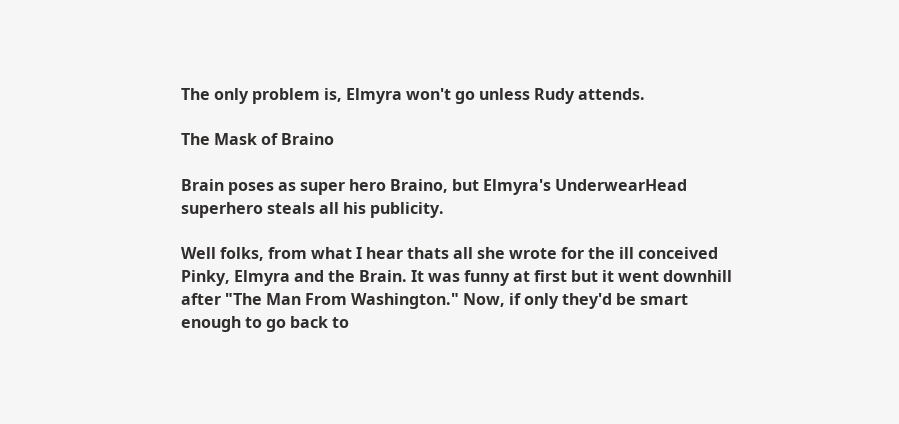The only problem is, Elmyra won't go unless Rudy attends.

The Mask of Braino

Brain poses as super hero Braino, but Elmyra's UnderwearHead superhero steals all his publicity.

Well folks, from what I hear thats all she wrote for the ill conceived Pinky, Elmyra and the Brain. It was funny at first but it went downhill after "The Man From Washington." Now, if only they'd be smart enough to go back to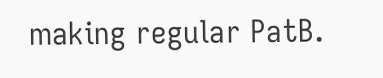making regular PatB.